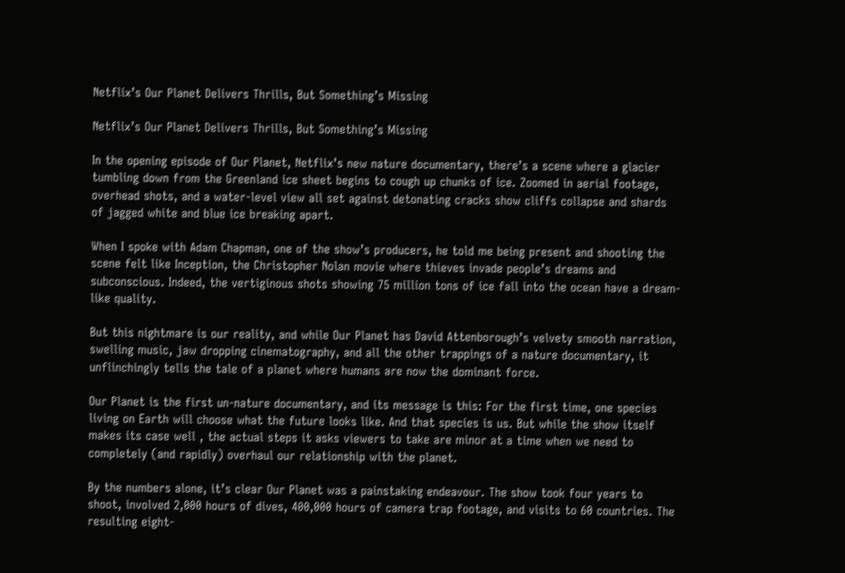Netflix’s Our Planet Delivers Thrills, But Something’s Missing

Netflix’s Our Planet Delivers Thrills, But Something’s Missing

In the opening episode of Our Planet, Netflix’s new nature documentary, there’s a scene where a glacier tumbling down from the Greenland ice sheet begins to cough up chunks of ice. Zoomed in aerial footage, overhead shots, and a water-level view all set against detonating cracks show cliffs collapse and shards of jagged white and blue ice breaking apart.

When I spoke with Adam Chapman, one of the show’s producers, he told me being present and shooting the scene felt like Inception, the Christopher Nolan movie where thieves invade people’s dreams and subconscious. Indeed, the vertiginous shots showing 75 million tons of ice fall into the ocean have a dream-like quality.

But this nightmare is our reality, and while Our Planet has David Attenborough’s velvety smooth narration, swelling music, jaw dropping cinematography, and all the other trappings of a nature documentary, it unflinchingly tells the tale of a planet where humans are now the dominant force.

Our Planet is the first un-nature documentary, and its message is this: For the first time, one species living on Earth will choose what the future looks like. And that species is us. But while the show itself makes its case well , the actual steps it asks viewers to take are minor at a time when we need to completely (and rapidly) overhaul our relationship with the planet.

By the numbers alone, it’s clear Our Planet was a painstaking endeavour. The show took four years to shoot, involved 2,000 hours of dives, 400,000 hours of camera trap footage, and visits to 60 countries. The resulting eight-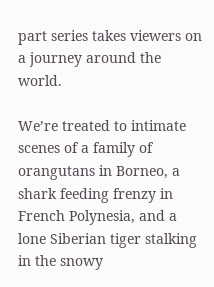part series takes viewers on a journey around the world.

We’re treated to intimate scenes of a family of orangutans in Borneo, a shark feeding frenzy in French Polynesia, and a lone Siberian tiger stalking in the snowy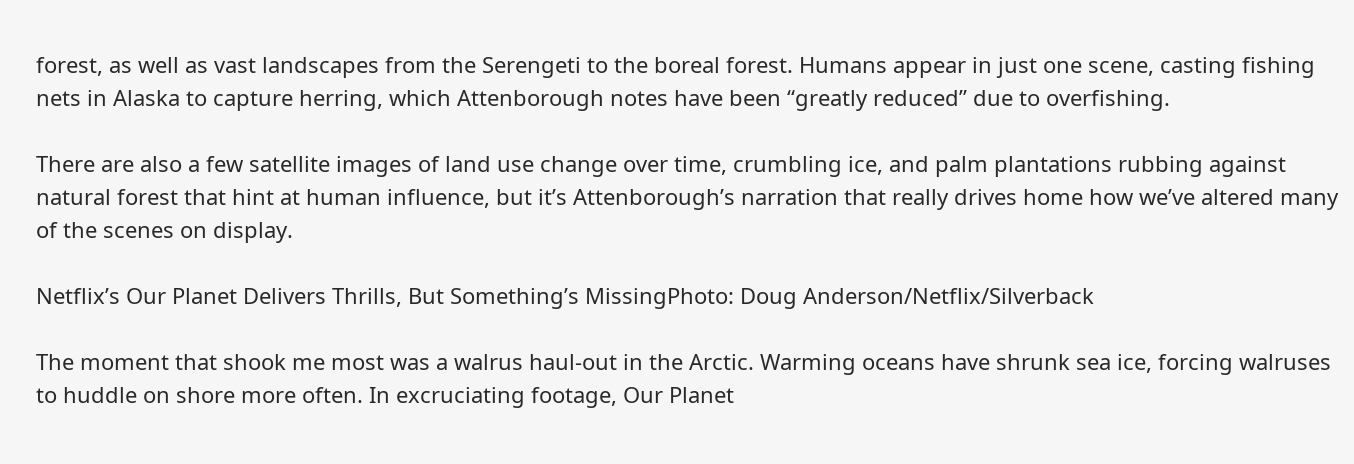forest, as well as vast landscapes from the Serengeti to the boreal forest. Humans appear in just one scene, casting fishing nets in Alaska to capture herring, which Attenborough notes have been “greatly reduced” due to overfishing.

There are also a few satellite images of land use change over time, crumbling ice, and palm plantations rubbing against natural forest that hint at human influence, but it’s Attenborough’s narration that really drives home how we’ve altered many of the scenes on display.

Netflix’s Our Planet Delivers Thrills, But Something’s MissingPhoto: Doug Anderson/Netflix/Silverback

The moment that shook me most was a walrus haul-out in the Arctic. Warming oceans have shrunk sea ice, forcing walruses to huddle on shore more often. In excruciating footage, Our Planet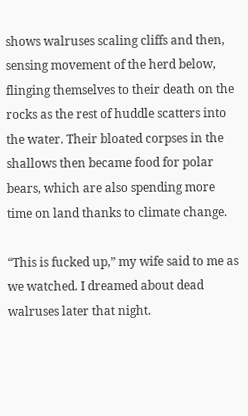shows walruses scaling cliffs and then, sensing movement of the herd below, flinging themselves to their death on the rocks as the rest of huddle scatters into the water. Their bloated corpses in the shallows then became food for polar bears, which are also spending more time on land thanks to climate change.

“This is fucked up,” my wife said to me as we watched. I dreamed about dead walruses later that night.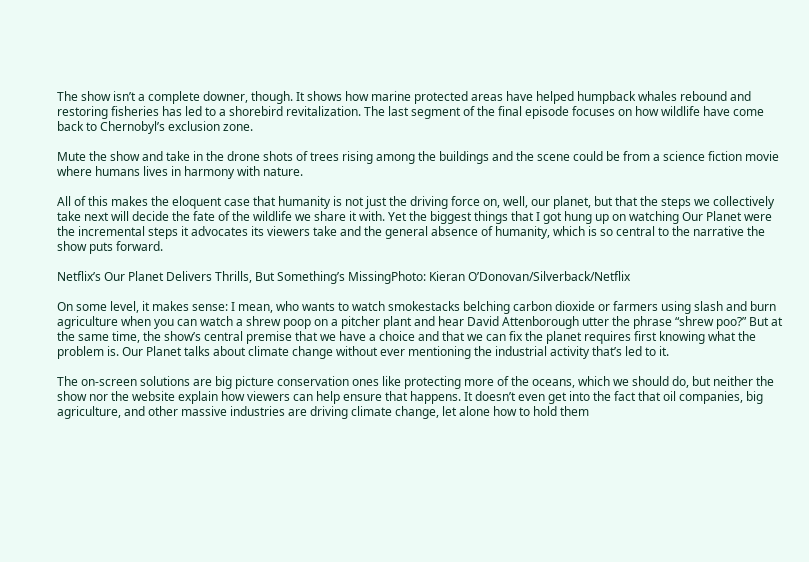The show isn’t a complete downer, though. It shows how marine protected areas have helped humpback whales rebound and restoring fisheries has led to a shorebird revitalization. The last segment of the final episode focuses on how wildlife have come back to Chernobyl’s exclusion zone.

Mute the show and take in the drone shots of trees rising among the buildings and the scene could be from a science fiction movie where humans lives in harmony with nature.

All of this makes the eloquent case that humanity is not just the driving force on, well, our planet, but that the steps we collectively take next will decide the fate of the wildlife we share it with. Yet the biggest things that I got hung up on watching Our Planet were the incremental steps it advocates its viewers take and the general absence of humanity, which is so central to the narrative the show puts forward.

Netflix’s Our Planet Delivers Thrills, But Something’s MissingPhoto: Kieran O’Donovan/Silverback/Netflix

On some level, it makes sense: I mean, who wants to watch smokestacks belching carbon dioxide or farmers using slash and burn agriculture when you can watch a shrew poop on a pitcher plant and hear David Attenborough utter the phrase “shrew poo?” But at the same time, the show’s central premise that we have a choice and that we can fix the planet requires first knowing what the problem is. Our Planet talks about climate change without ever mentioning the industrial activity that’s led to it.

The on-screen solutions are big picture conservation ones like protecting more of the oceans, which we should do, but neither the show nor the website explain how viewers can help ensure that happens. It doesn’t even get into the fact that oil companies, big agriculture, and other massive industries are driving climate change, let alone how to hold them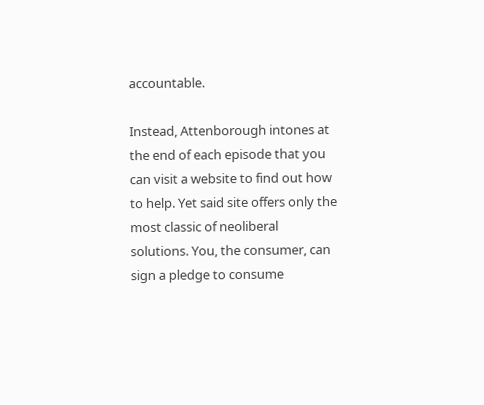accountable.

Instead, Attenborough intones at the end of each episode that you can visit a website to find out how to help. Yet said site offers only the most classic of neoliberal solutions. You, the consumer, can sign a pledge to consume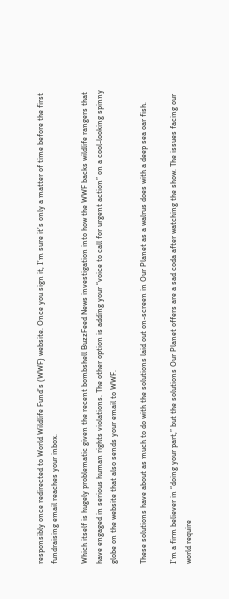responsibly once redirected to World Wildlife Fund’s (WWF) website. Once you sign it, I’m sure it’s only a matter of time before the first fundraising email reaches your inbox.

Which itself is hugely problematic given the recent bombshell BuzzFeed News investigation into how the WWF backs wildlife rangers that have engaged in serious human rights violations. The other option is adding your “voice to call for urgent action” on a cool-looking spinny globe on the website that also sends your email to WWF.

These solutions have about as much to do with the solutions laid out on-screen in Our Planet as a walrus does with a deep sea oar fish.

I’m a firm believer in “doing your part,” but the solutions Our Planet offers are a sad coda after watching the show. The issues facing our world require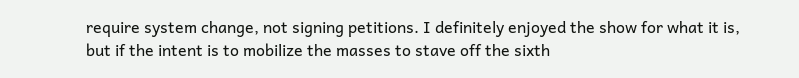require system change, not signing petitions. I definitely enjoyed the show for what it is, but if the intent is to mobilize the masses to stave off the sixth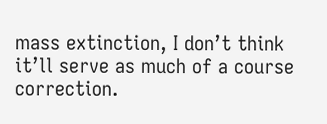mass extinction, I don’t think it’ll serve as much of a course correction.